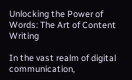Unlocking the Power of Words: The Art of Content Writing

In the vast realm of digital communication,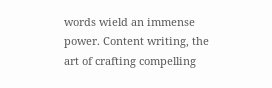words wield an immense power. Content writing, the art of crafting compelling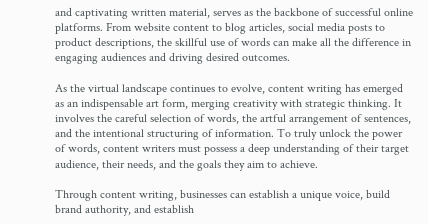and captivating written material, serves as the backbone of successful online platforms. From website content to blog articles, social media posts to product descriptions, the skillful use of words can make all the difference in engaging audiences and driving desired outcomes.

As the virtual landscape continues to evolve, content writing has emerged as an indispensable art form, merging creativity with strategic thinking. It involves the careful selection of words, the artful arrangement of sentences, and the intentional structuring of information. To truly unlock the power of words, content writers must possess a deep understanding of their target audience, their needs, and the goals they aim to achieve.

Through content writing, businesses can establish a unique voice, build brand authority, and establish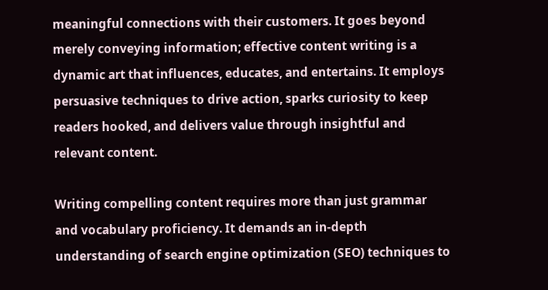meaningful connections with their customers. It goes beyond merely conveying information; effective content writing is a dynamic art that influences, educates, and entertains. It employs persuasive techniques to drive action, sparks curiosity to keep readers hooked, and delivers value through insightful and relevant content.

Writing compelling content requires more than just grammar and vocabulary proficiency. It demands an in-depth understanding of search engine optimization (SEO) techniques to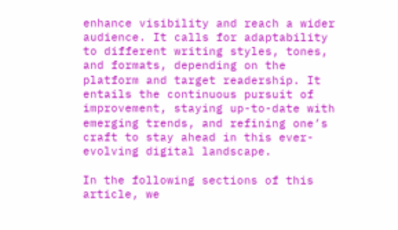enhance visibility and reach a wider audience. It calls for adaptability to different writing styles, tones, and formats, depending on the platform and target readership. It entails the continuous pursuit of improvement, staying up-to-date with emerging trends, and refining one’s craft to stay ahead in this ever-evolving digital landscape.

In the following sections of this article, we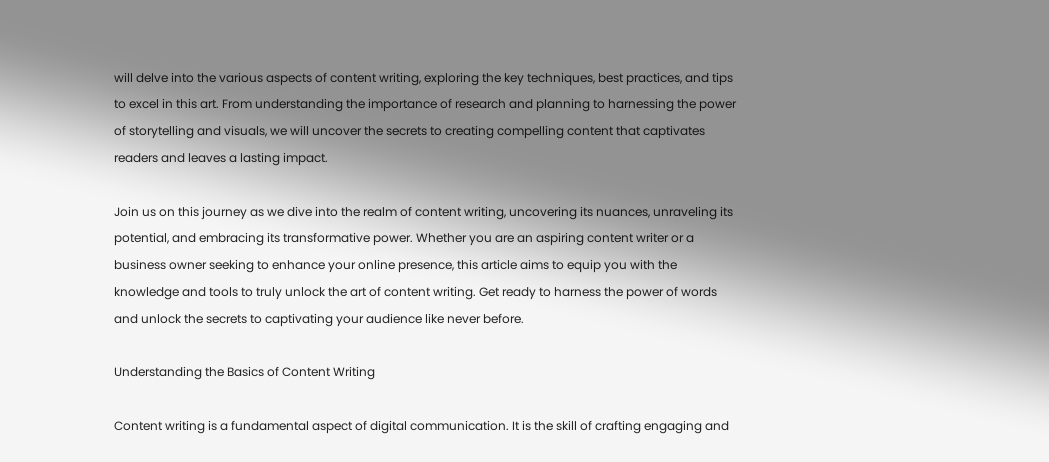will delve into the various aspects of content writing, exploring the key techniques, best practices, and tips to excel in this art. From understanding the importance of research and planning to harnessing the power of storytelling and visuals, we will uncover the secrets to creating compelling content that captivates readers and leaves a lasting impact.

Join us on this journey as we dive into the realm of content writing, uncovering its nuances, unraveling its potential, and embracing its transformative power. Whether you are an aspiring content writer or a business owner seeking to enhance your online presence, this article aims to equip you with the knowledge and tools to truly unlock the art of content writing. Get ready to harness the power of words and unlock the secrets to captivating your audience like never before.

Understanding the Basics of Content Writing

Content writing is a fundamental aspect of digital communication. It is the skill of crafting engaging and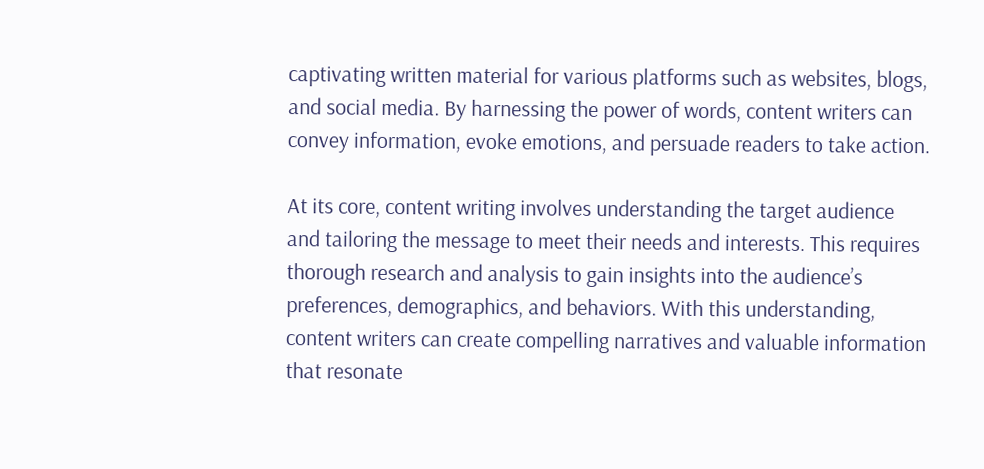captivating written material for various platforms such as websites, blogs, and social media. By harnessing the power of words, content writers can convey information, evoke emotions, and persuade readers to take action.

At its core, content writing involves understanding the target audience and tailoring the message to meet their needs and interests. This requires thorough research and analysis to gain insights into the audience’s preferences, demographics, and behaviors. With this understanding, content writers can create compelling narratives and valuable information that resonate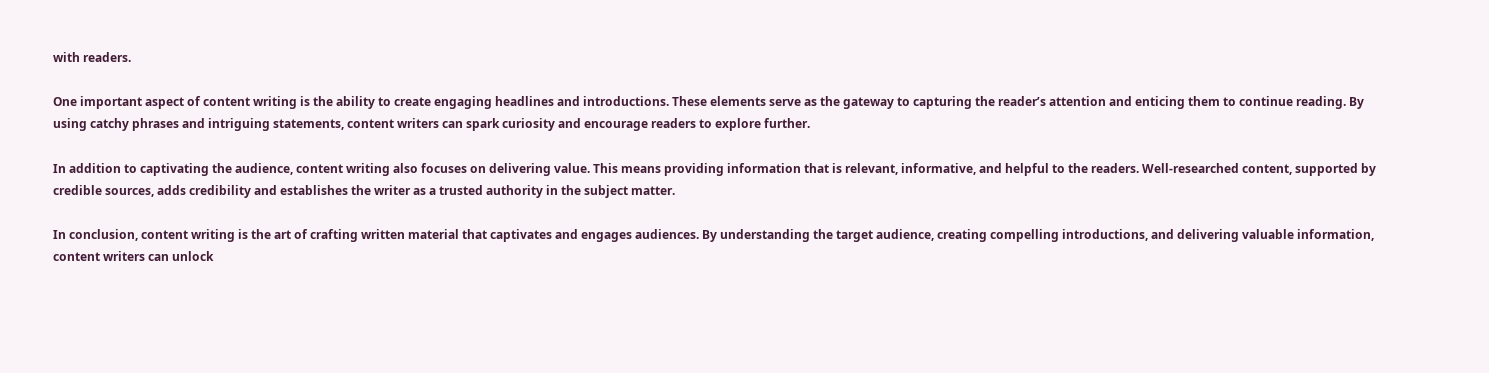with readers.

One important aspect of content writing is the ability to create engaging headlines and introductions. These elements serve as the gateway to capturing the reader’s attention and enticing them to continue reading. By using catchy phrases and intriguing statements, content writers can spark curiosity and encourage readers to explore further.

In addition to captivating the audience, content writing also focuses on delivering value. This means providing information that is relevant, informative, and helpful to the readers. Well-researched content, supported by credible sources, adds credibility and establishes the writer as a trusted authority in the subject matter.

In conclusion, content writing is the art of crafting written material that captivates and engages audiences. By understanding the target audience, creating compelling introductions, and delivering valuable information, content writers can unlock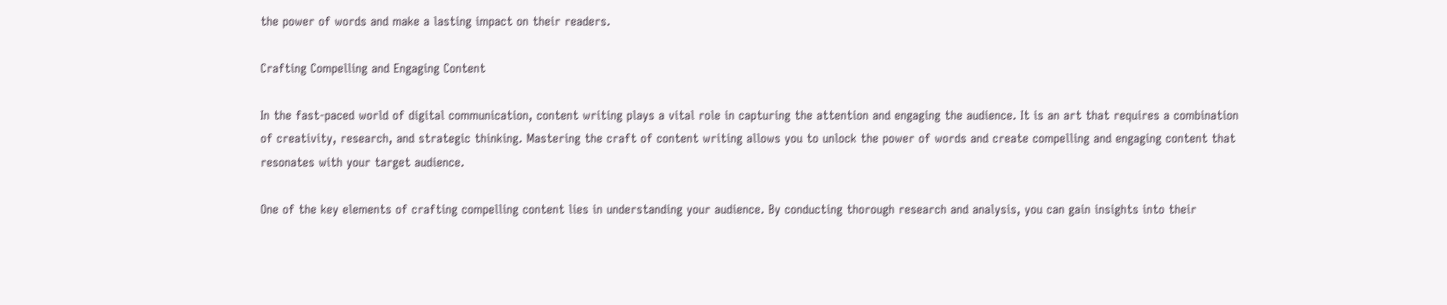the power of words and make a lasting impact on their readers.

Crafting Compelling and Engaging Content

In the fast-paced world of digital communication, content writing plays a vital role in capturing the attention and engaging the audience. It is an art that requires a combination of creativity, research, and strategic thinking. Mastering the craft of content writing allows you to unlock the power of words and create compelling and engaging content that resonates with your target audience.

One of the key elements of crafting compelling content lies in understanding your audience. By conducting thorough research and analysis, you can gain insights into their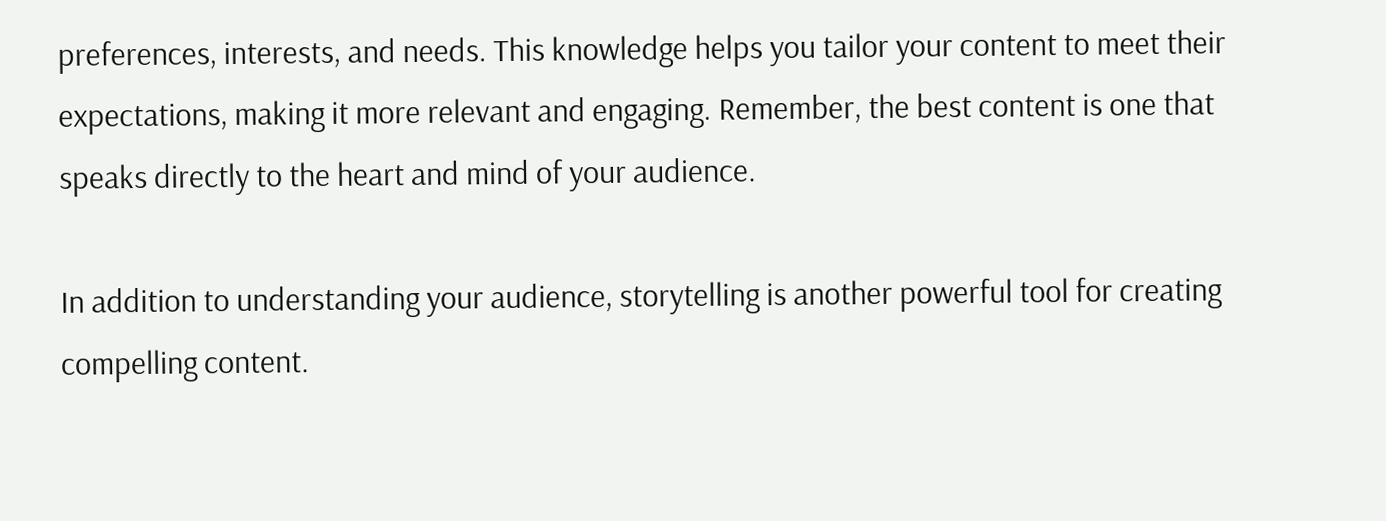preferences, interests, and needs. This knowledge helps you tailor your content to meet their expectations, making it more relevant and engaging. Remember, the best content is one that speaks directly to the heart and mind of your audience.

In addition to understanding your audience, storytelling is another powerful tool for creating compelling content.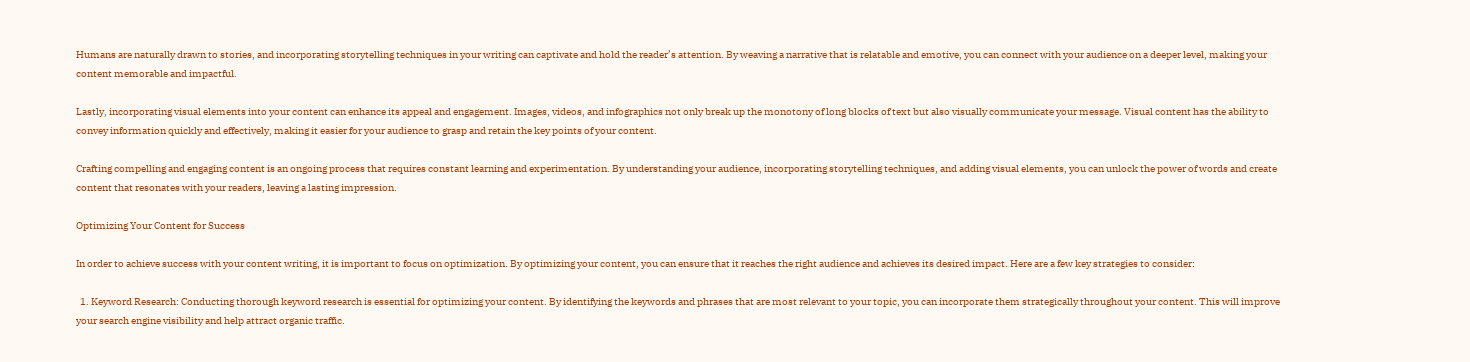Humans are naturally drawn to stories, and incorporating storytelling techniques in your writing can captivate and hold the reader’s attention. By weaving a narrative that is relatable and emotive, you can connect with your audience on a deeper level, making your content memorable and impactful.

Lastly, incorporating visual elements into your content can enhance its appeal and engagement. Images, videos, and infographics not only break up the monotony of long blocks of text but also visually communicate your message. Visual content has the ability to convey information quickly and effectively, making it easier for your audience to grasp and retain the key points of your content.

Crafting compelling and engaging content is an ongoing process that requires constant learning and experimentation. By understanding your audience, incorporating storytelling techniques, and adding visual elements, you can unlock the power of words and create content that resonates with your readers, leaving a lasting impression.

Optimizing Your Content for Success

In order to achieve success with your content writing, it is important to focus on optimization. By optimizing your content, you can ensure that it reaches the right audience and achieves its desired impact. Here are a few key strategies to consider:

  1. Keyword Research: Conducting thorough keyword research is essential for optimizing your content. By identifying the keywords and phrases that are most relevant to your topic, you can incorporate them strategically throughout your content. This will improve your search engine visibility and help attract organic traffic.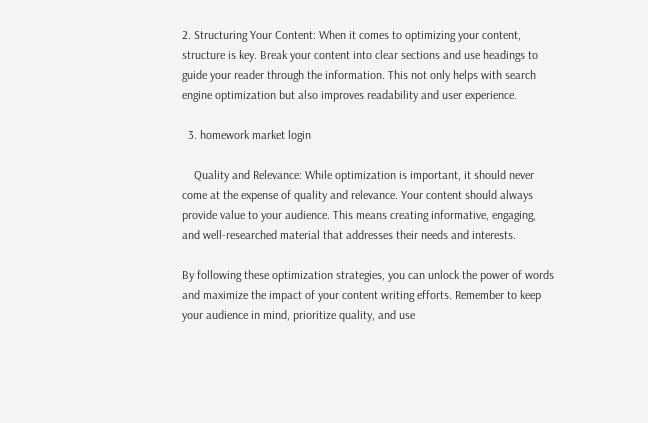2. Structuring Your Content: When it comes to optimizing your content, structure is key. Break your content into clear sections and use headings to guide your reader through the information. This not only helps with search engine optimization but also improves readability and user experience.

  3. homework market login

    Quality and Relevance: While optimization is important, it should never come at the expense of quality and relevance. Your content should always provide value to your audience. This means creating informative, engaging, and well-researched material that addresses their needs and interests.

By following these optimization strategies, you can unlock the power of words and maximize the impact of your content writing efforts. Remember to keep your audience in mind, prioritize quality, and use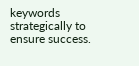keywords strategically to ensure success.